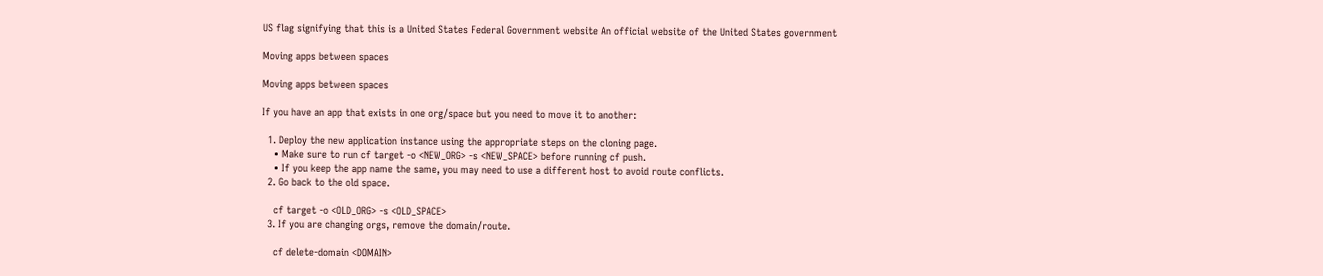US flag signifying that this is a United States Federal Government website An official website of the United States government

Moving apps between spaces

Moving apps between spaces

If you have an app that exists in one org/space but you need to move it to another:

  1. Deploy the new application instance using the appropriate steps on the cloning page.
    • Make sure to run cf target -o <NEW_ORG> -s <NEW_SPACE> before running cf push.
    • If you keep the app name the same, you may need to use a different host to avoid route conflicts.
  2. Go back to the old space.

    cf target -o <OLD_ORG> -s <OLD_SPACE>
  3. If you are changing orgs, remove the domain/route.

    cf delete-domain <DOMAIN>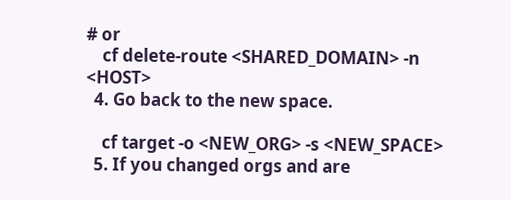# or
    cf delete-route <SHARED_DOMAIN> -n <HOST>
  4. Go back to the new space.

    cf target -o <NEW_ORG> -s <NEW_SPACE>
  5. If you changed orgs and are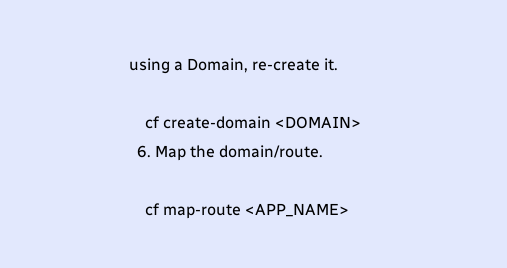using a Domain, re-create it.

    cf create-domain <DOMAIN>
  6. Map the domain/route.

    cf map-route <APP_NAME>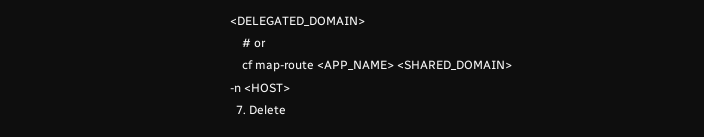<DELEGATED_DOMAIN>
    # or
    cf map-route <APP_NAME> <SHARED_DOMAIN> -n <HOST>
  7. Delete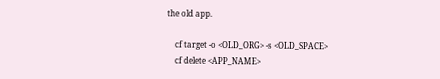the old app.

    cf target -o <OLD_ORG> -s <OLD_SPACE>
    cf delete <APP_NAME>